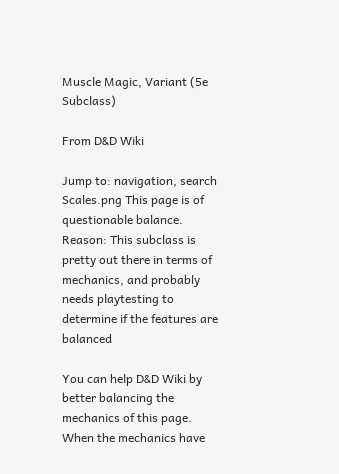Muscle Magic, Variant (5e Subclass)

From D&D Wiki

Jump to: navigation, search
Scales.png This page is of questionable balance. Reason: This subclass is pretty out there in terms of mechanics, and probably needs playtesting to determine if the features are balanced

You can help D&D Wiki by better balancing the mechanics of this page. When the mechanics have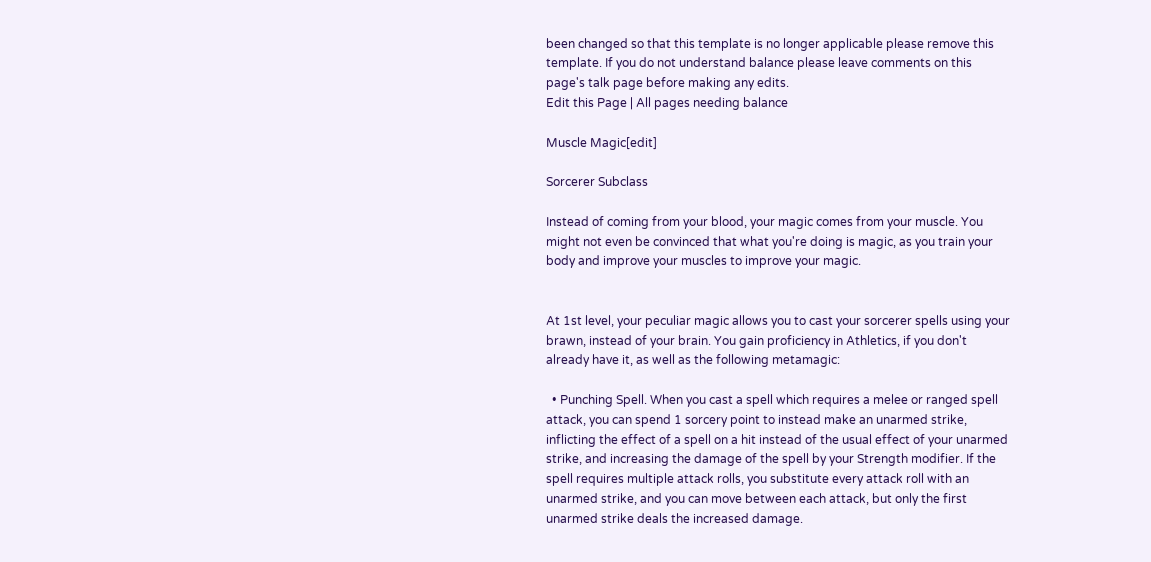been changed so that this template is no longer applicable please remove this template. If you do not understand balance please leave comments on this page's talk page before making any edits.
Edit this Page | All pages needing balance

Muscle Magic[edit]

Sorcerer Subclass

Instead of coming from your blood, your magic comes from your muscle. You might not even be convinced that what you're doing is magic, as you train your body and improve your muscles to improve your magic.


At 1st level, your peculiar magic allows you to cast your sorcerer spells using your brawn, instead of your brain. You gain proficiency in Athletics, if you don't already have it, as well as the following metamagic:

  • Punching Spell. When you cast a spell which requires a melee or ranged spell attack, you can spend 1 sorcery point to instead make an unarmed strike, inflicting the effect of a spell on a hit instead of the usual effect of your unarmed strike, and increasing the damage of the spell by your Strength modifier. If the spell requires multiple attack rolls, you substitute every attack roll with an unarmed strike, and you can move between each attack, but only the first unarmed strike deals the increased damage.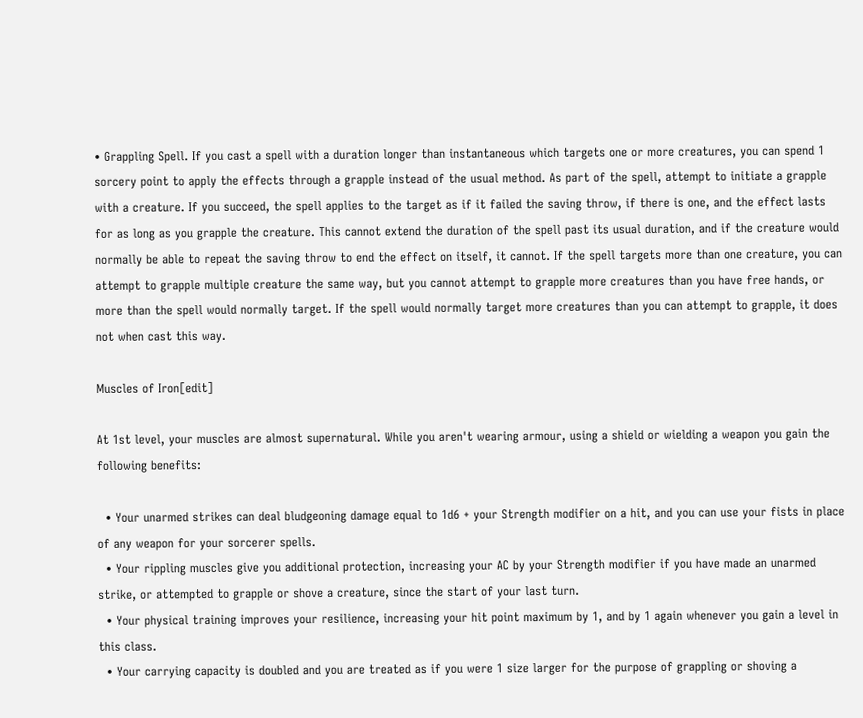• Grappling Spell. If you cast a spell with a duration longer than instantaneous which targets one or more creatures, you can spend 1 sorcery point to apply the effects through a grapple instead of the usual method. As part of the spell, attempt to initiate a grapple with a creature. If you succeed, the spell applies to the target as if it failed the saving throw, if there is one, and the effect lasts for as long as you grapple the creature. This cannot extend the duration of the spell past its usual duration, and if the creature would normally be able to repeat the saving throw to end the effect on itself, it cannot. If the spell targets more than one creature, you can attempt to grapple multiple creature the same way, but you cannot attempt to grapple more creatures than you have free hands, or more than the spell would normally target. If the spell would normally target more creatures than you can attempt to grapple, it does not when cast this way.

Muscles of Iron[edit]

At 1st level, your muscles are almost supernatural. While you aren't wearing armour, using a shield or wielding a weapon you gain the following benefits:

  • Your unarmed strikes can deal bludgeoning damage equal to 1d6 + your Strength modifier on a hit, and you can use your fists in place of any weapon for your sorcerer spells.
  • Your rippling muscles give you additional protection, increasing your AC by your Strength modifier if you have made an unarmed strike, or attempted to grapple or shove a creature, since the start of your last turn.
  • Your physical training improves your resilience, increasing your hit point maximum by 1, and by 1 again whenever you gain a level in this class.
  • Your carrying capacity is doubled and you are treated as if you were 1 size larger for the purpose of grappling or shoving a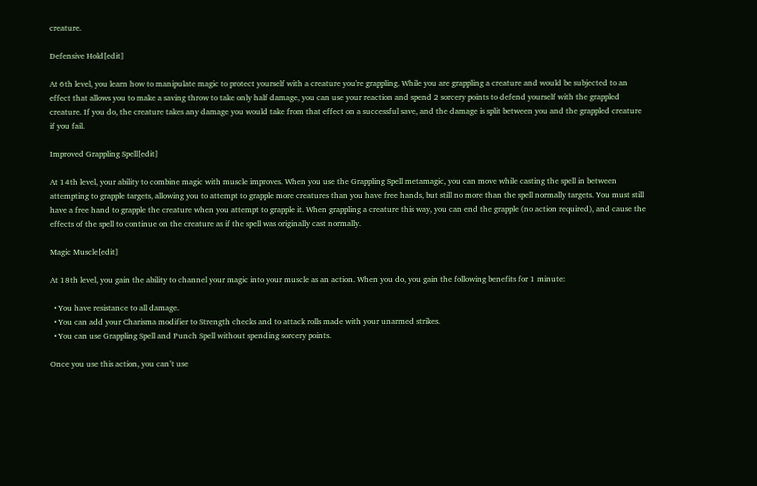creature.

Defensive Hold[edit]

At 6th level, you learn how to manipulate magic to protect yourself with a creature you're grappling. While you are grappling a creature and would be subjected to an effect that allows you to make a saving throw to take only half damage, you can use your reaction and spend 2 sorcery points to defend yourself with the grappled creature. If you do, the creature takes any damage you would take from that effect on a successful save, and the damage is split between you and the grappled creature if you fail.

Improved Grappling Spell[edit]

At 14th level, your ability to combine magic with muscle improves. When you use the Grappling Spell metamagic, you can move while casting the spell in between attempting to grapple targets, allowing you to attempt to grapple more creatures than you have free hands, but still no more than the spell normally targets. You must still have a free hand to grapple the creature when you attempt to grapple it. When grappling a creature this way, you can end the grapple (no action required), and cause the effects of the spell to continue on the creature as if the spell was originally cast normally.

Magic Muscle[edit]

At 18th level, you gain the ability to channel your magic into your muscle as an action. When you do, you gain the following benefits for 1 minute:

  • You have resistance to all damage.
  • You can add your Charisma modifier to Strength checks and to attack rolls made with your unarmed strikes.
  • You can use Grappling Spell and Punch Spell without spending sorcery points.

Once you use this action, you can’t use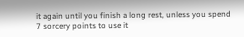it again until you finish a long rest, unless you spend 7 sorcery points to use it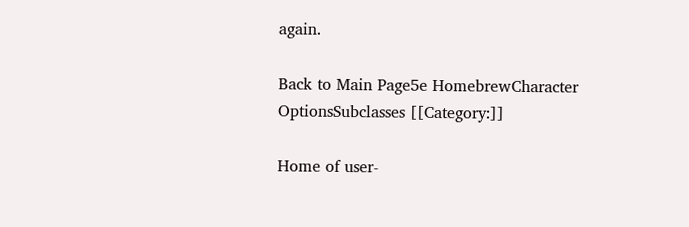again.

Back to Main Page5e HomebrewCharacter OptionsSubclasses [[Category:]]

Home of user-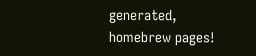generated,
homebrew pages!